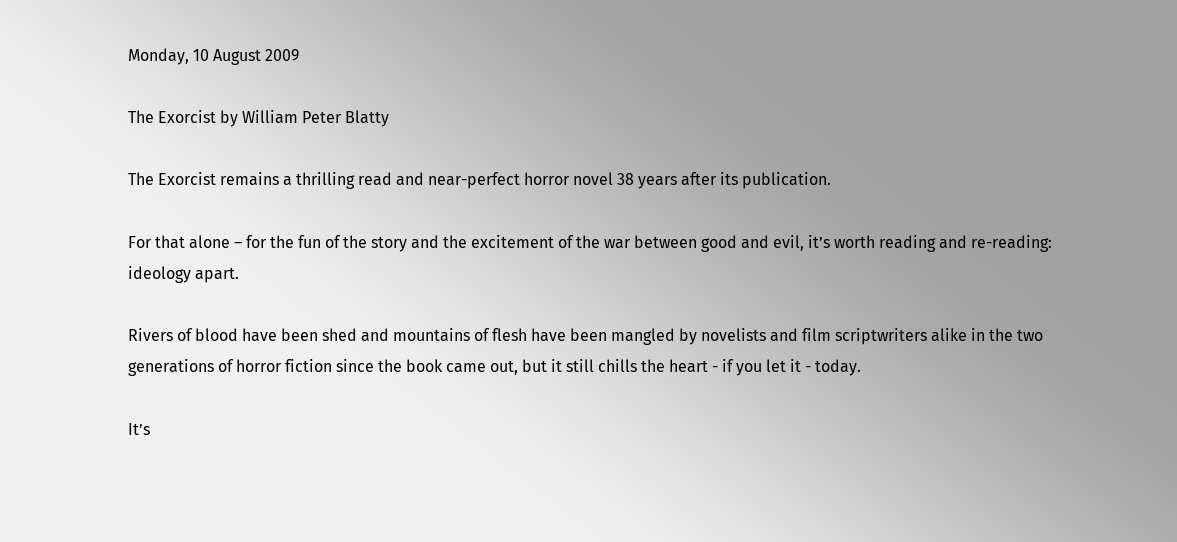Monday, 10 August 2009

The Exorcist by William Peter Blatty

The Exorcist remains a thrilling read and near-perfect horror novel 38 years after its publication.

For that alone – for the fun of the story and the excitement of the war between good and evil, it’s worth reading and re-reading: ideology apart.

Rivers of blood have been shed and mountains of flesh have been mangled by novelists and film scriptwriters alike in the two generations of horror fiction since the book came out, but it still chills the heart - if you let it - today.

It’s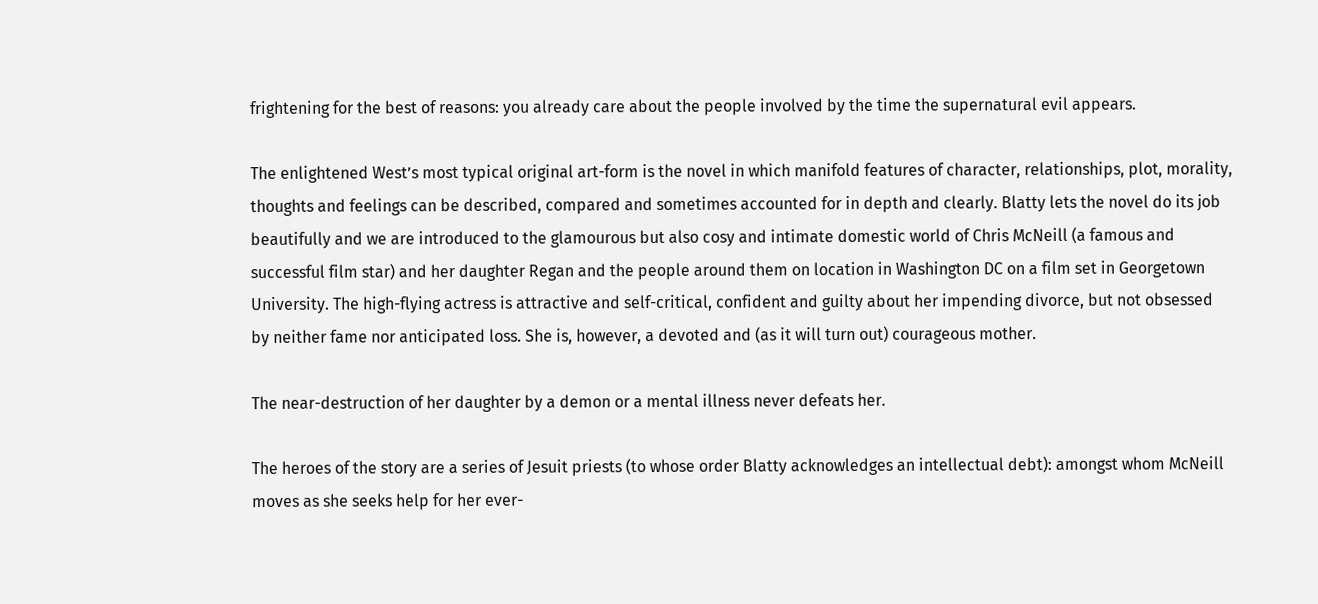frightening for the best of reasons: you already care about the people involved by the time the supernatural evil appears.

The enlightened West’s most typical original art-form is the novel in which manifold features of character, relationships, plot, morality, thoughts and feelings can be described, compared and sometimes accounted for in depth and clearly. Blatty lets the novel do its job beautifully and we are introduced to the glamourous but also cosy and intimate domestic world of Chris McNeill (a famous and successful film star) and her daughter Regan and the people around them on location in Washington DC on a film set in Georgetown University. The high-flying actress is attractive and self-critical, confident and guilty about her impending divorce, but not obsessed by neither fame nor anticipated loss. She is, however, a devoted and (as it will turn out) courageous mother.

The near-destruction of her daughter by a demon or a mental illness never defeats her.

The heroes of the story are a series of Jesuit priests (to whose order Blatty acknowledges an intellectual debt): amongst whom McNeill moves as she seeks help for her ever-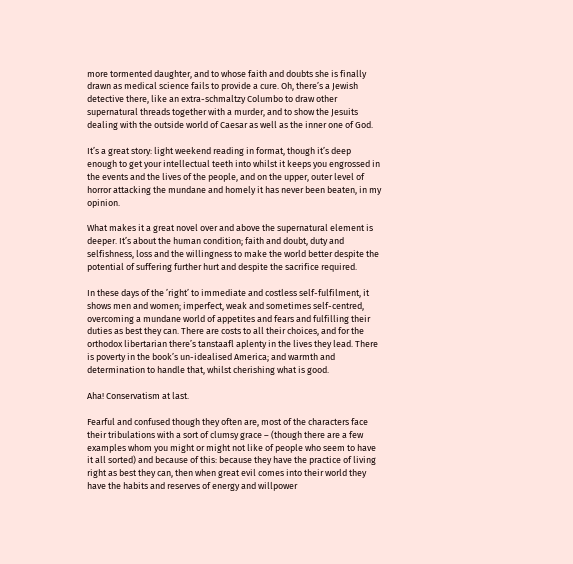more tormented daughter, and to whose faith and doubts she is finally drawn as medical science fails to provide a cure. Oh, there’s a Jewish detective there, like an extra-schmaltzy Columbo to draw other supernatural threads together with a murder, and to show the Jesuits dealing with the outside world of Caesar as well as the inner one of God.

It’s a great story: light weekend reading in format, though it’s deep enough to get your intellectual teeth into whilst it keeps you engrossed in the events and the lives of the people, and on the upper, outer level of horror attacking the mundane and homely it has never been beaten, in my opinion.

What makes it a great novel over and above the supernatural element is deeper. It’s about the human condition; faith and doubt, duty and selfishness, loss and the willingness to make the world better despite the potential of suffering further hurt and despite the sacrifice required.

In these days of the ’right’ to immediate and costless self-fulfilment, it shows men and women; imperfect, weak and sometimes self-centred, overcoming a mundane world of appetites and fears and fulfilling their duties as best they can. There are costs to all their choices, and for the orthodox libertarian there’s tanstaafl aplenty in the lives they lead. There is poverty in the book’s un-idealised America; and warmth and determination to handle that, whilst cherishing what is good.

Aha! Conservatism at last.

Fearful and confused though they often are, most of the characters face their tribulations with a sort of clumsy grace – (though there are a few examples whom you might or might not like of people who seem to have it all sorted) and because of this: because they have the practice of living right as best they can, then when great evil comes into their world they have the habits and reserves of energy and willpower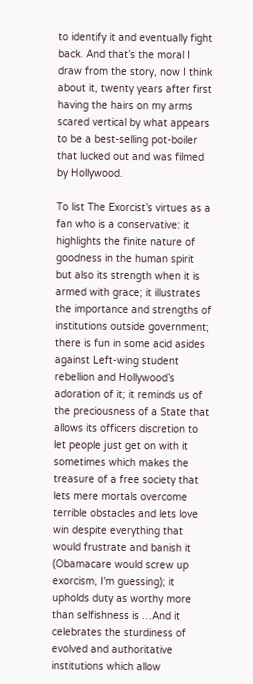to identify it and eventually fight back. And that’s the moral I draw from the story, now I think about it, twenty years after first having the hairs on my arms scared vertical by what appears to be a best-selling pot-boiler that lucked out and was filmed by Hollywood.

To list The Exorcist’s virtues as a fan who is a conservative: it highlights the finite nature of goodness in the human spirit but also its strength when it is armed with grace; it illustrates the importance and strengths of institutions outside government; there is fun in some acid asides against Left-wing student rebellion and Hollywood’s adoration of it; it reminds us of the preciousness of a State that allows its officers discretion to let people just get on with it sometimes which makes the treasure of a free society that lets mere mortals overcome terrible obstacles and lets love win despite everything that would frustrate and banish it (Obamacare would screw up exorcism, I'm guessing); it upholds duty as worthy more than selfishness is …And it celebrates the sturdiness of evolved and authoritative institutions which allow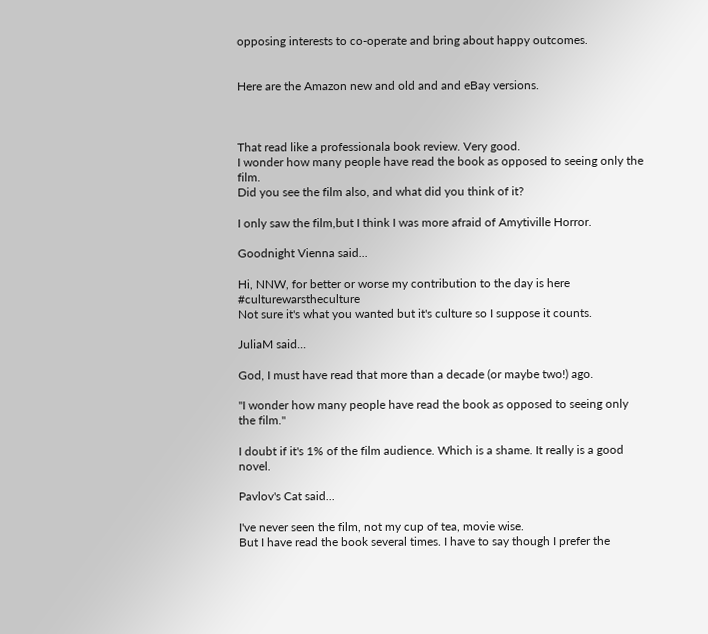opposing interests to co-operate and bring about happy outcomes.


Here are the Amazon new and old and and eBay versions.



That read like a professionala book review. Very good.
I wonder how many people have read the book as opposed to seeing only the film.
Did you see the film also, and what did you think of it?

I only saw the film,but I think I was more afraid of Amytiville Horror.

Goodnight Vienna said...

Hi, NNW, for better or worse my contribution to the day is here #culturewarstheculture
Not sure it's what you wanted but it's culture so I suppose it counts.

JuliaM said...

God, I must have read that more than a decade (or maybe two!) ago.

"I wonder how many people have read the book as opposed to seeing only the film."

I doubt if it's 1% of the film audience. Which is a shame. It really is a good novel.

Pavlov's Cat said...

I've never seen the film, not my cup of tea, movie wise.
But I have read the book several times. I have to say though I prefer the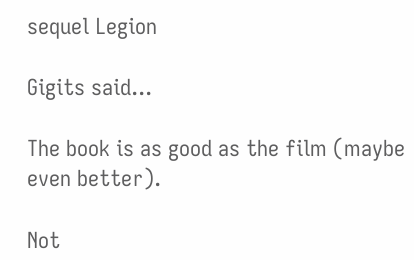sequel Legion

Gigits said...

The book is as good as the film (maybe even better).

Not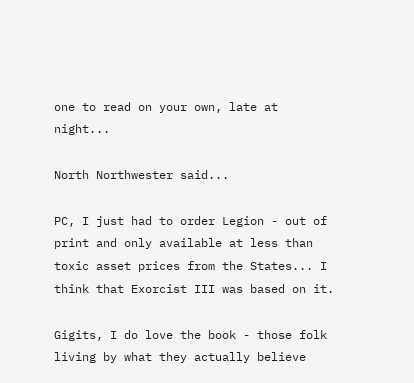one to read on your own, late at night...

North Northwester said...

PC, I just had to order Legion - out of print and only available at less than toxic asset prices from the States... I think that Exorcist III was based on it.

Gigits, I do love the book - those folk living by what they actually believe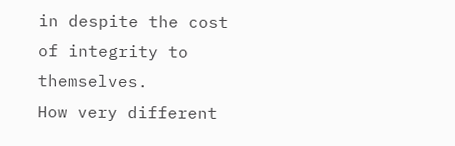in despite the cost of integrity to themselves.
How very different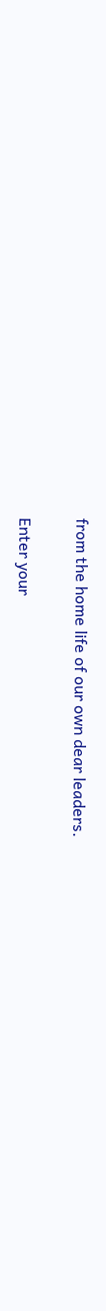from the home life of our own dear leaders.


Enter your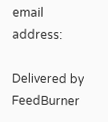email address:

Delivered by FeedBurner